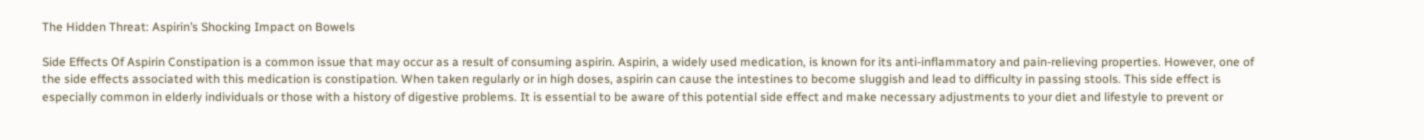The Hidden Threat: Aspirin’s Shocking Impact on Bowels

Side Effects Of Aspirin Constipation is a common issue that may occur as a result of consuming aspirin. Aspirin, a widely used medication, is known for its anti-inflammatory and pain-relieving properties. However, one of the side effects associated with this medication is constipation. When taken regularly or in high doses, aspirin can cause the intestines to become sluggish and lead to difficulty in passing stools. This side effect is especially common in elderly individuals or those with a history of digestive problems. It is essential to be aware of this potential side effect and make necessary adjustments to your diet and lifestyle to prevent or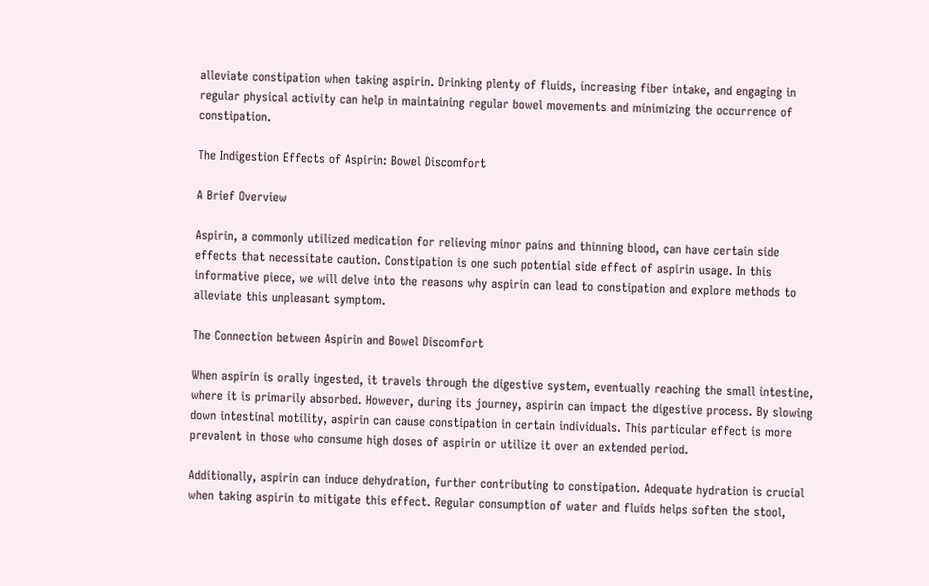alleviate constipation when taking aspirin. Drinking plenty of fluids, increasing fiber intake, and engaging in regular physical activity can help in maintaining regular bowel movements and minimizing the occurrence of constipation.

The Indigestion Effects of Aspirin: Bowel Discomfort

A Brief Overview

Aspirin, a commonly utilized medication for relieving minor pains and thinning blood, can have certain side effects that necessitate caution. Constipation is one such potential side effect of aspirin usage. In this informative piece, we will delve into the reasons why aspirin can lead to constipation and explore methods to alleviate this unpleasant symptom.

The Connection between Aspirin and Bowel Discomfort

When aspirin is orally ingested, it travels through the digestive system, eventually reaching the small intestine, where it is primarily absorbed. However, during its journey, aspirin can impact the digestive process. By slowing down intestinal motility, aspirin can cause constipation in certain individuals. This particular effect is more prevalent in those who consume high doses of aspirin or utilize it over an extended period.

Additionally, aspirin can induce dehydration, further contributing to constipation. Adequate hydration is crucial when taking aspirin to mitigate this effect. Regular consumption of water and fluids helps soften the stool,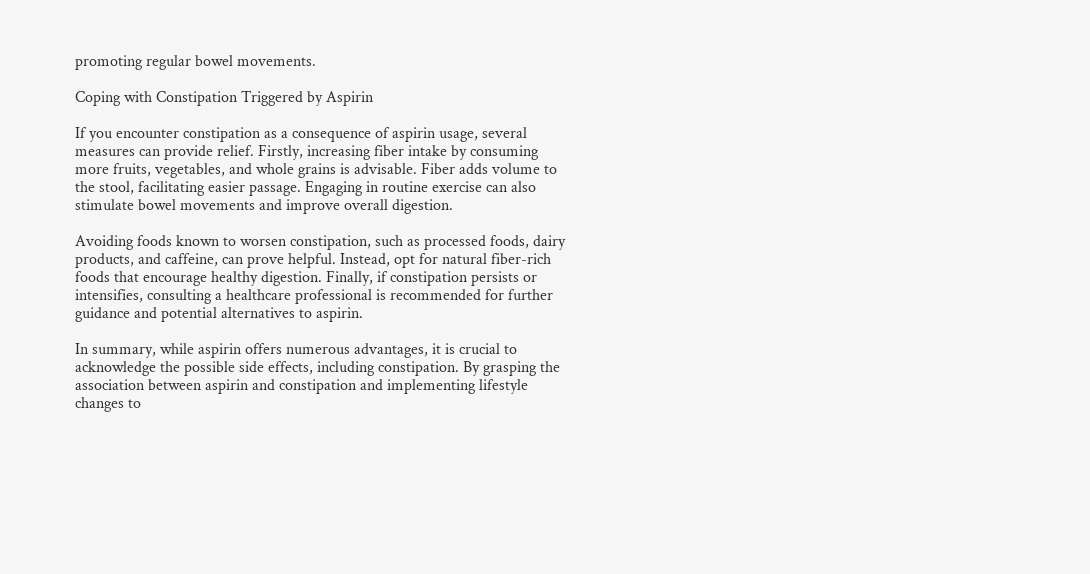promoting regular bowel movements.

Coping with Constipation Triggered by Aspirin

If you encounter constipation as a consequence of aspirin usage, several measures can provide relief. Firstly, increasing fiber intake by consuming more fruits, vegetables, and whole grains is advisable. Fiber adds volume to the stool, facilitating easier passage. Engaging in routine exercise can also stimulate bowel movements and improve overall digestion.

Avoiding foods known to worsen constipation, such as processed foods, dairy products, and caffeine, can prove helpful. Instead, opt for natural fiber-rich foods that encourage healthy digestion. Finally, if constipation persists or intensifies, consulting a healthcare professional is recommended for further guidance and potential alternatives to aspirin.

In summary, while aspirin offers numerous advantages, it is crucial to acknowledge the possible side effects, including constipation. By grasping the association between aspirin and constipation and implementing lifestyle changes to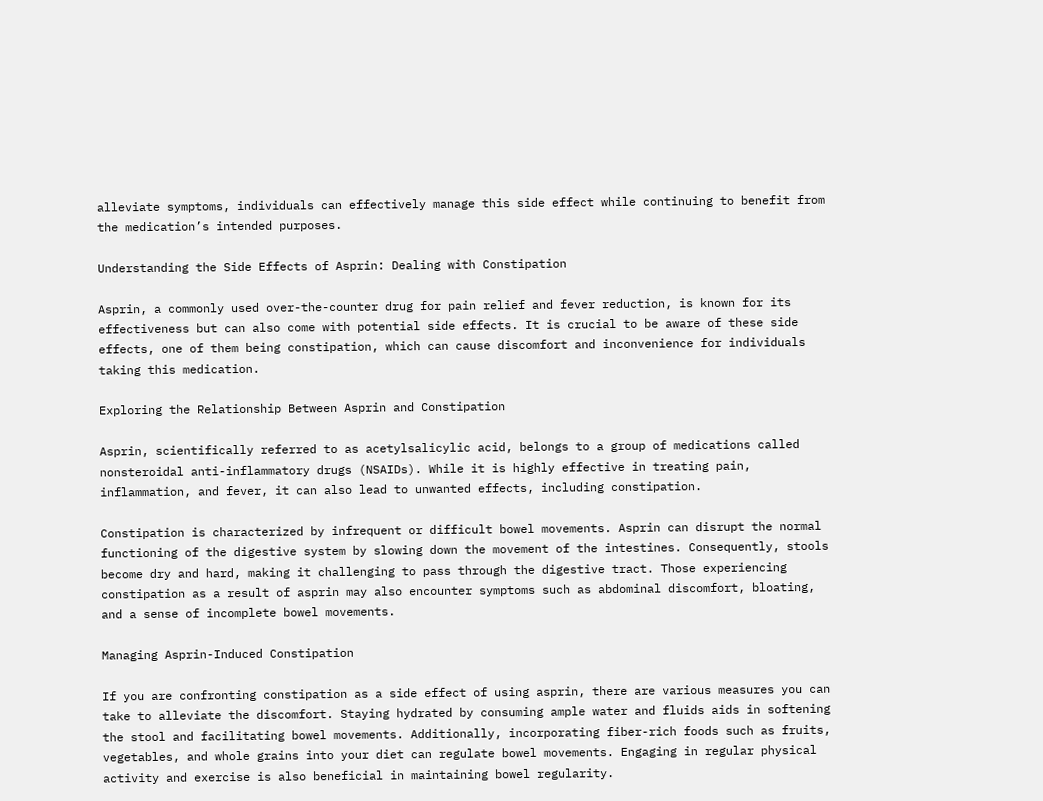alleviate symptoms, individuals can effectively manage this side effect while continuing to benefit from the medication’s intended purposes.

Understanding the Side Effects of Asprin: Dealing with Constipation

Asprin, a commonly used over-the-counter drug for pain relief and fever reduction, is known for its effectiveness but can also come with potential side effects. It is crucial to be aware of these side effects, one of them being constipation, which can cause discomfort and inconvenience for individuals taking this medication.

Exploring the Relationship Between Asprin and Constipation

Asprin, scientifically referred to as acetylsalicylic acid, belongs to a group of medications called nonsteroidal anti-inflammatory drugs (NSAIDs). While it is highly effective in treating pain, inflammation, and fever, it can also lead to unwanted effects, including constipation.

Constipation is characterized by infrequent or difficult bowel movements. Asprin can disrupt the normal functioning of the digestive system by slowing down the movement of the intestines. Consequently, stools become dry and hard, making it challenging to pass through the digestive tract. Those experiencing constipation as a result of asprin may also encounter symptoms such as abdominal discomfort, bloating, and a sense of incomplete bowel movements.

Managing Asprin-Induced Constipation

If you are confronting constipation as a side effect of using asprin, there are various measures you can take to alleviate the discomfort. Staying hydrated by consuming ample water and fluids aids in softening the stool and facilitating bowel movements. Additionally, incorporating fiber-rich foods such as fruits, vegetables, and whole grains into your diet can regulate bowel movements. Engaging in regular physical activity and exercise is also beneficial in maintaining bowel regularity.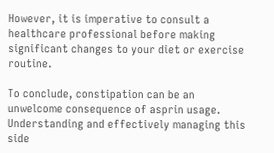However, it is imperative to consult a healthcare professional before making significant changes to your diet or exercise routine.

To conclude, constipation can be an unwelcome consequence of asprin usage. Understanding and effectively managing this side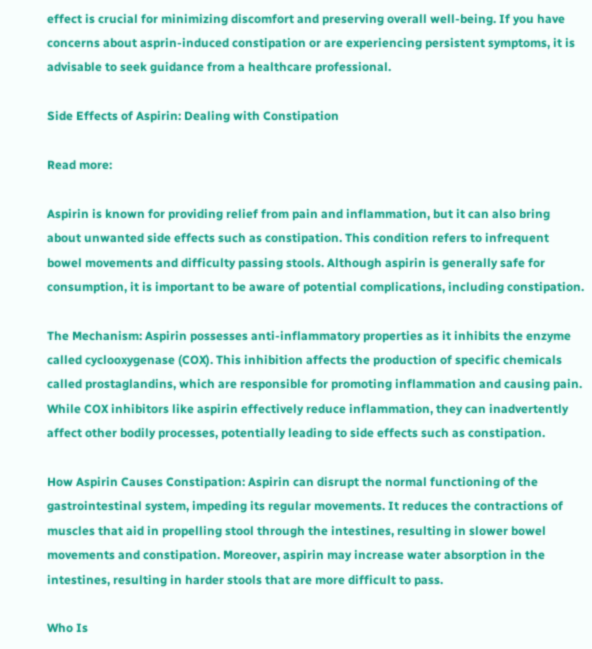effect is crucial for minimizing discomfort and preserving overall well-being. If you have concerns about asprin-induced constipation or are experiencing persistent symptoms, it is advisable to seek guidance from a healthcare professional.

Side Effects of Aspirin: Dealing with Constipation

Read more:

Aspirin is known for providing relief from pain and inflammation, but it can also bring about unwanted side effects such as constipation. This condition refers to infrequent bowel movements and difficulty passing stools. Although aspirin is generally safe for consumption, it is important to be aware of potential complications, including constipation.

The Mechanism: Aspirin possesses anti-inflammatory properties as it inhibits the enzyme called cyclooxygenase (COX). This inhibition affects the production of specific chemicals called prostaglandins, which are responsible for promoting inflammation and causing pain. While COX inhibitors like aspirin effectively reduce inflammation, they can inadvertently affect other bodily processes, potentially leading to side effects such as constipation.

How Aspirin Causes Constipation: Aspirin can disrupt the normal functioning of the gastrointestinal system, impeding its regular movements. It reduces the contractions of muscles that aid in propelling stool through the intestines, resulting in slower bowel movements and constipation. Moreover, aspirin may increase water absorption in the intestines, resulting in harder stools that are more difficult to pass.

Who Is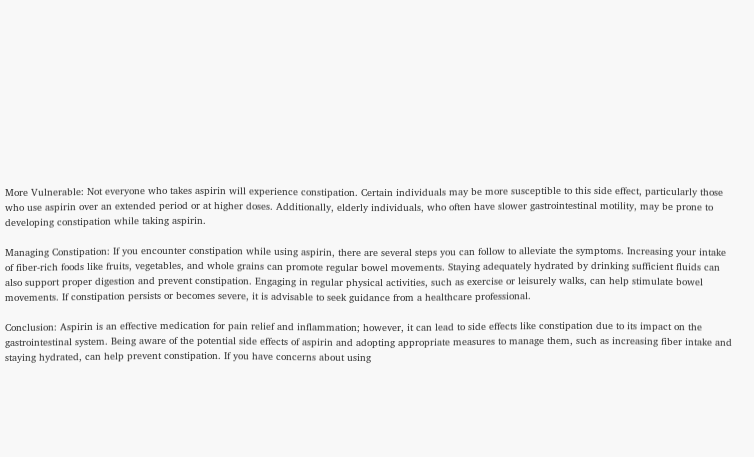More Vulnerable: Not everyone who takes aspirin will experience constipation. Certain individuals may be more susceptible to this side effect, particularly those who use aspirin over an extended period or at higher doses. Additionally, elderly individuals, who often have slower gastrointestinal motility, may be prone to developing constipation while taking aspirin.

Managing Constipation: If you encounter constipation while using aspirin, there are several steps you can follow to alleviate the symptoms. Increasing your intake of fiber-rich foods like fruits, vegetables, and whole grains can promote regular bowel movements. Staying adequately hydrated by drinking sufficient fluids can also support proper digestion and prevent constipation. Engaging in regular physical activities, such as exercise or leisurely walks, can help stimulate bowel movements. If constipation persists or becomes severe, it is advisable to seek guidance from a healthcare professional.

Conclusion: Aspirin is an effective medication for pain relief and inflammation; however, it can lead to side effects like constipation due to its impact on the gastrointestinal system. Being aware of the potential side effects of aspirin and adopting appropriate measures to manage them, such as increasing fiber intake and staying hydrated, can help prevent constipation. If you have concerns about using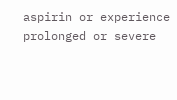aspirin or experience prolonged or severe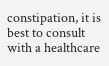constipation, it is best to consult with a healthcare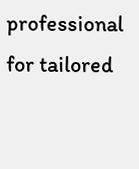professional for tailored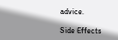advice.

Side Effects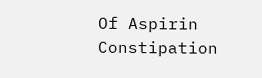Of Aspirin Constipation